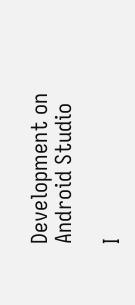Development on Android Studio

I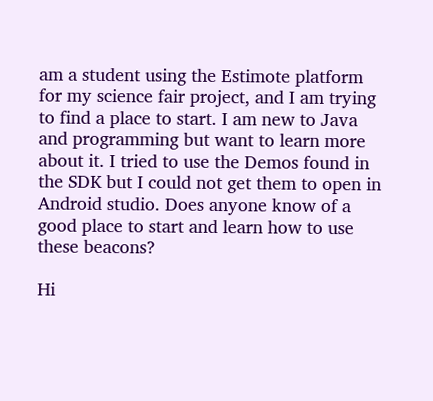am a student using the Estimote platform for my science fair project, and I am trying to find a place to start. I am new to Java and programming but want to learn more about it. I tried to use the Demos found in the SDK but I could not get them to open in Android studio. Does anyone know of a good place to start and learn how to use these beacons?

Hi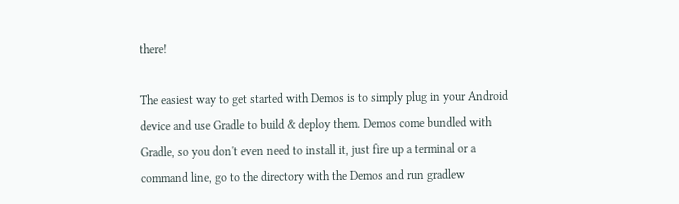there!

The easiest way to get started with Demos is to simply plug in your Android device and use Gradle to build & deploy them. Demos come bundled with Gradle, so you don't even need to install it, just fire up a terminal or a command line, go to the directory with the Demos and run gradlew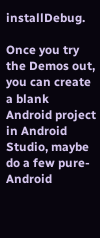installDebug.

Once you try the Demos out, you can create a blank Android project in Android Studio, maybe do a few pure-Android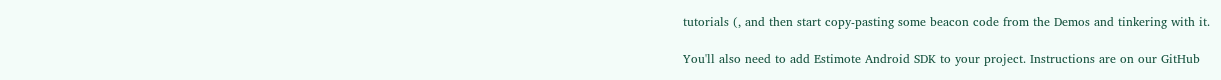tutorials (, and then start copy-pasting some beacon code from the Demos and tinkering with it.

You'll also need to add Estimote Android SDK to your project. Instructions are on our GitHub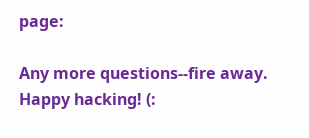page:

Any more questions--fire away. Happy hacking! (: